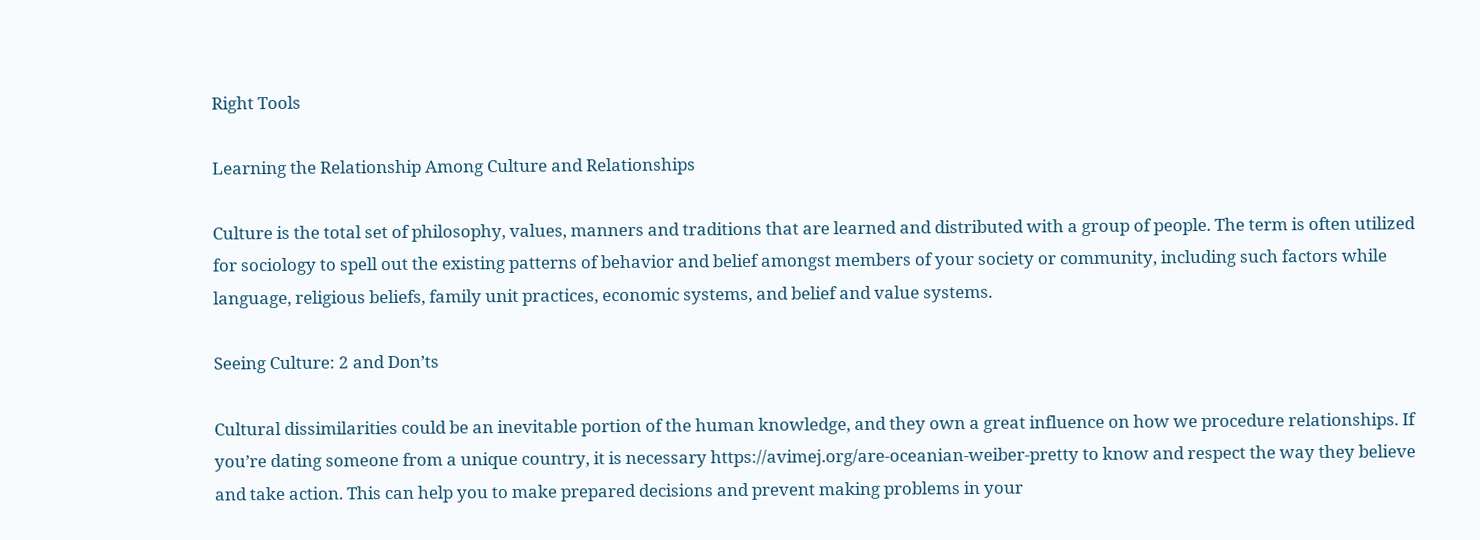Right Tools

Learning the Relationship Among Culture and Relationships

Culture is the total set of philosophy, values, manners and traditions that are learned and distributed with a group of people. The term is often utilized for sociology to spell out the existing patterns of behavior and belief amongst members of your society or community, including such factors while language, religious beliefs, family unit practices, economic systems, and belief and value systems.

Seeing Culture: 2 and Don’ts

Cultural dissimilarities could be an inevitable portion of the human knowledge, and they own a great influence on how we procedure relationships. If you’re dating someone from a unique country, it is necessary https://avimej.org/are-oceanian-weiber-pretty to know and respect the way they believe and take action. This can help you to make prepared decisions and prevent making problems in your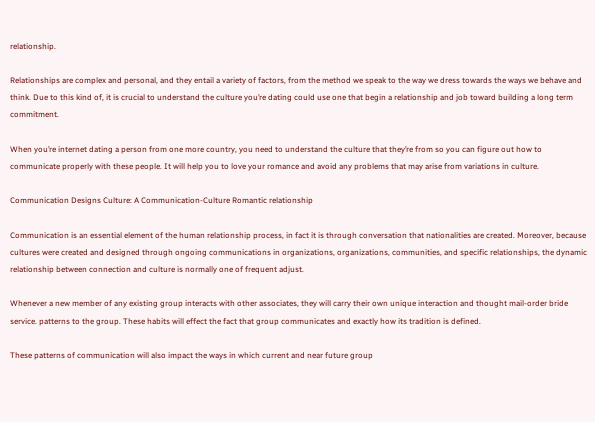relationship.

Relationships are complex and personal, and they entail a variety of factors, from the method we speak to the way we dress towards the ways we behave and think. Due to this kind of, it is crucial to understand the culture you’re dating could use one that begin a relationship and job toward building a long term commitment.

When you’re internet dating a person from one more country, you need to understand the culture that they’re from so you can figure out how to communicate properly with these people. It will help you to love your romance and avoid any problems that may arise from variations in culture.

Communication Designs Culture: A Communication-Culture Romantic relationship

Communication is an essential element of the human relationship process, in fact it is through conversation that nationalities are created. Moreover, because cultures were created and designed through ongoing communications in organizations, organizations, communities, and specific relationships, the dynamic relationship between connection and culture is normally one of frequent adjust.

Whenever a new member of any existing group interacts with other associates, they will carry their own unique interaction and thought mail-order bride service. patterns to the group. These habits will effect the fact that group communicates and exactly how its tradition is defined.

These patterns of communication will also impact the ways in which current and near future group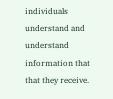individuals understand and understand information that that they receive.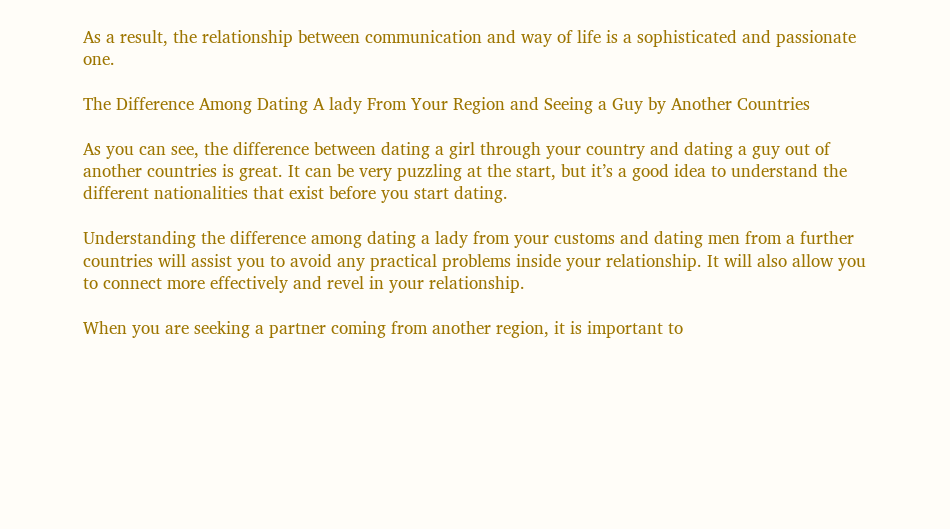As a result, the relationship between communication and way of life is a sophisticated and passionate one.

The Difference Among Dating A lady From Your Region and Seeing a Guy by Another Countries

As you can see, the difference between dating a girl through your country and dating a guy out of another countries is great. It can be very puzzling at the start, but it’s a good idea to understand the different nationalities that exist before you start dating.

Understanding the difference among dating a lady from your customs and dating men from a further countries will assist you to avoid any practical problems inside your relationship. It will also allow you to connect more effectively and revel in your relationship.

When you are seeking a partner coming from another region, it is important to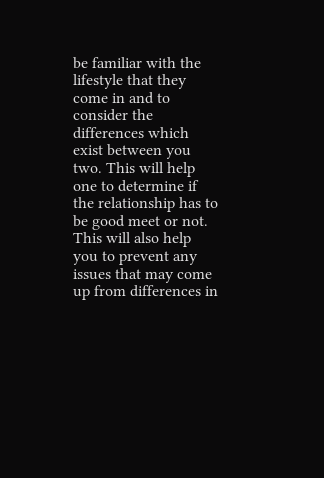be familiar with the lifestyle that they come in and to consider the differences which exist between you two. This will help one to determine if the relationship has to be good meet or not. This will also help you to prevent any issues that may come up from differences in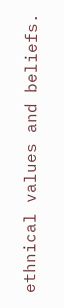ethnical values and beliefs.